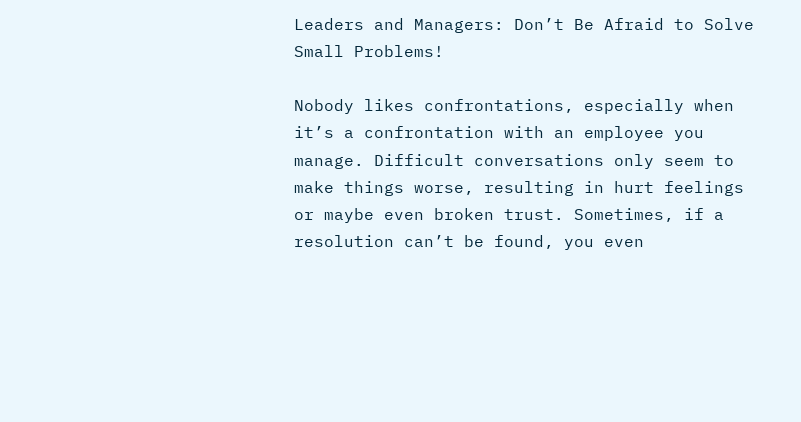Leaders and Managers: Don’t Be Afraid to Solve Small Problems!

Nobody likes confrontations, especially when it’s a confrontation with an employee you manage. Difficult conversations only seem to make things worse, resulting in hurt feelings or maybe even broken trust. Sometimes, if a resolution can’t be found, you even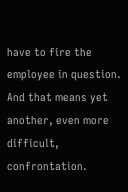have to fire the employee in question. And that means yet another, even more difficult, confrontation.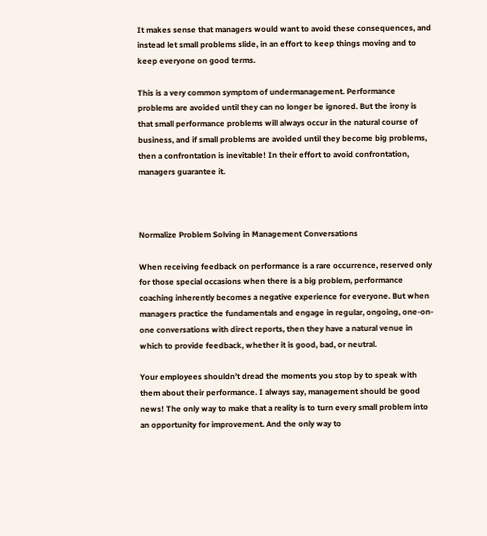It makes sense that managers would want to avoid these consequences, and instead let small problems slide, in an effort to keep things moving and to keep everyone on good terms.

This is a very common symptom of undermanagement. Performance problems are avoided until they can no longer be ignored. But the irony is that small performance problems will always occur in the natural course of business, and if small problems are avoided until they become big problems, then a confrontation is inevitable! In their effort to avoid confrontation, managers guarantee it.



Normalize Problem Solving in Management Conversations

When receiving feedback on performance is a rare occurrence, reserved only for those special occasions when there is a big problem, performance coaching inherently becomes a negative experience for everyone. But when managers practice the fundamentals and engage in regular, ongoing, one-on-one conversations with direct reports, then they have a natural venue in which to provide feedback, whether it is good, bad, or neutral.

Your employees shouldn’t dread the moments you stop by to speak with them about their performance. I always say, management should be good news! The only way to make that a reality is to turn every small problem into an opportunity for improvement. And the only way to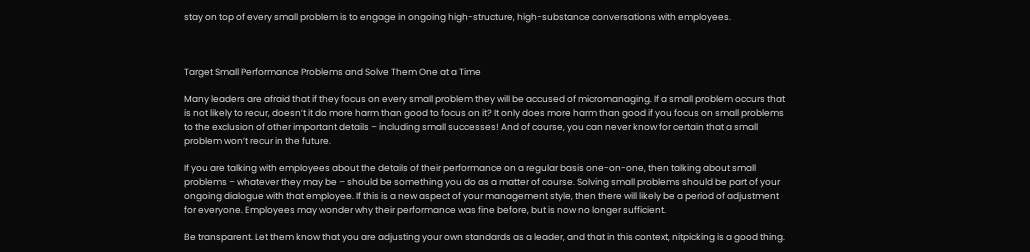stay on top of every small problem is to engage in ongoing high-structure, high-substance conversations with employees.



Target Small Performance Problems and Solve Them One at a Time

Many leaders are afraid that if they focus on every small problem they will be accused of micromanaging. If a small problem occurs that is not likely to recur, doesn’t it do more harm than good to focus on it? It only does more harm than good if you focus on small problems to the exclusion of other important details – including small successes! And of course, you can never know for certain that a small problem won’t recur in the future.

If you are talking with employees about the details of their performance on a regular basis one-on-one, then talking about small problems – whatever they may be – should be something you do as a matter of course. Solving small problems should be part of your ongoing dialogue with that employee. If this is a new aspect of your management style, then there will likely be a period of adjustment for everyone. Employees may wonder why their performance was fine before, but is now no longer sufficient.

Be transparent. Let them know that you are adjusting your own standards as a leader, and that in this context, nitpicking is a good thing.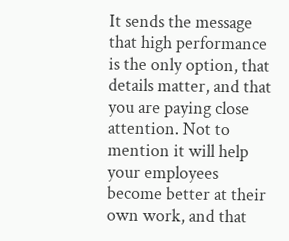It sends the message that high performance is the only option, that details matter, and that you are paying close attention. Not to mention it will help your employees become better at their own work, and that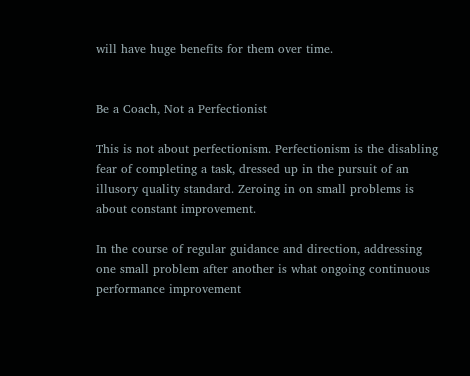will have huge benefits for them over time.


Be a Coach, Not a Perfectionist

This is not about perfectionism. Perfectionism is the disabling fear of completing a task, dressed up in the pursuit of an illusory quality standard. Zeroing in on small problems is about constant improvement.

In the course of regular guidance and direction, addressing one small problem after another is what ongoing continuous performance improvement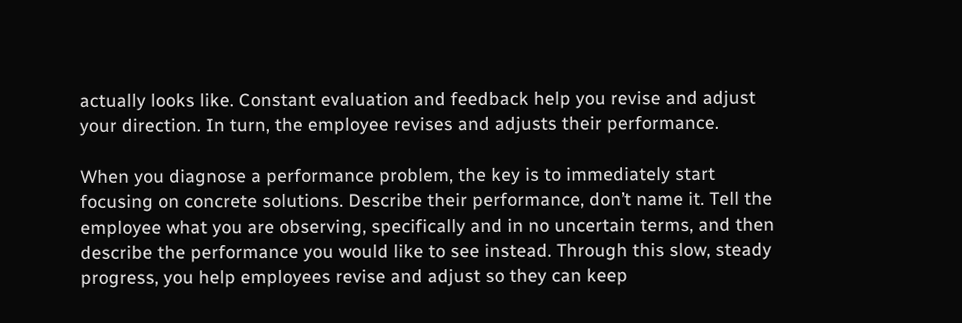actually looks like. Constant evaluation and feedback help you revise and adjust your direction. In turn, the employee revises and adjusts their performance.

When you diagnose a performance problem, the key is to immediately start focusing on concrete solutions. Describe their performance, don’t name it. Tell the employee what you are observing, specifically and in no uncertain terms, and then describe the performance you would like to see instead. Through this slow, steady progress, you help employees revise and adjust so they can keep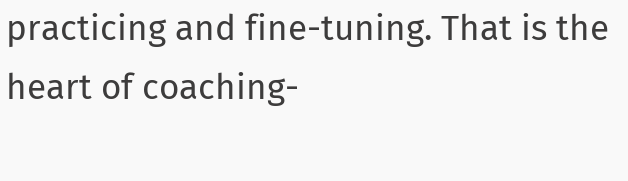practicing and fine-tuning. That is the heart of coaching-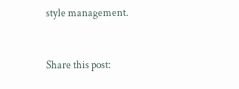style management.


Share this post: